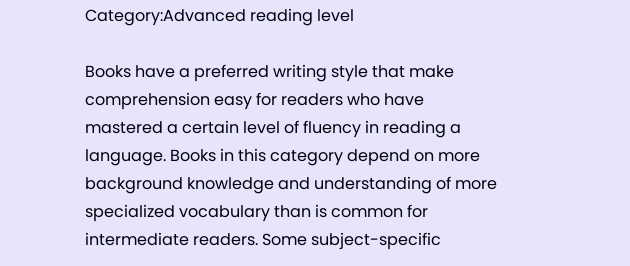Category:Advanced reading level

Books have a preferred writing style that make comprehension easy for readers who have mastered a certain level of fluency in reading a language. Books in this category depend on more background knowledge and understanding of more specialized vocabulary than is common for intermediate readers. Some subject-specific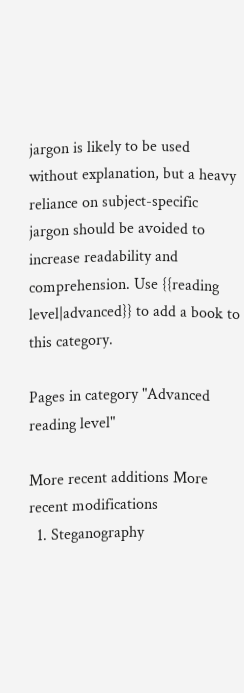jargon is likely to be used without explanation, but a heavy reliance on subject-specific jargon should be avoided to increase readability and comprehension. Use {{reading level|advanced}} to add a book to this category.

Pages in category "Advanced reading level"

More recent additions More recent modifications
  1. Steganography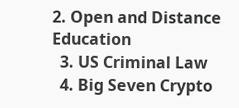2. Open and Distance Education
  3. US Criminal Law
  4. Big Seven Crypto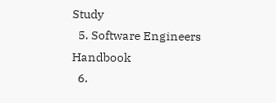Study
  5. Software Engineers Handbook
  6.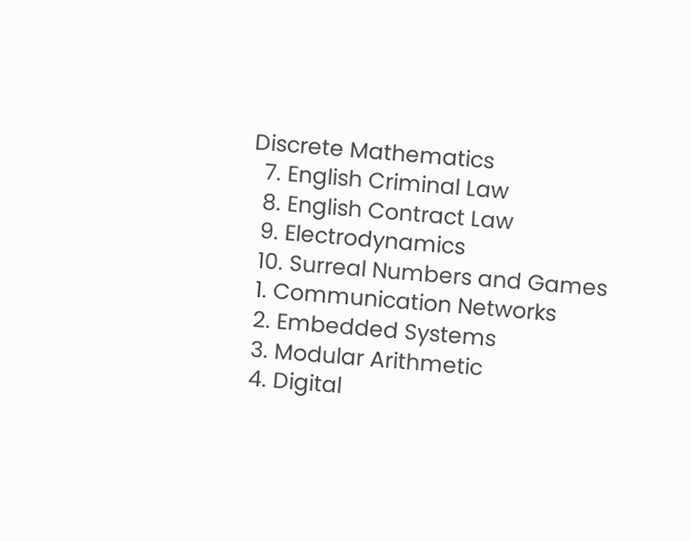Discrete Mathematics
  7. English Criminal Law
  8. English Contract Law
  9. Electrodynamics
  10. Surreal Numbers and Games
  1. Communication Networks
  2. Embedded Systems
  3. Modular Arithmetic
  4. Digital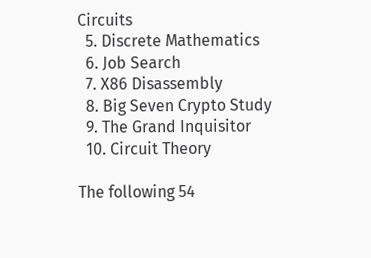Circuits
  5. Discrete Mathematics
  6. Job Search
  7. X86 Disassembly
  8. Big Seven Crypto Study
  9. The Grand Inquisitor
  10. Circuit Theory

The following 54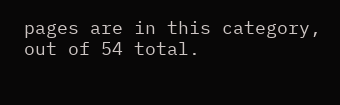pages are in this category, out of 54 total.